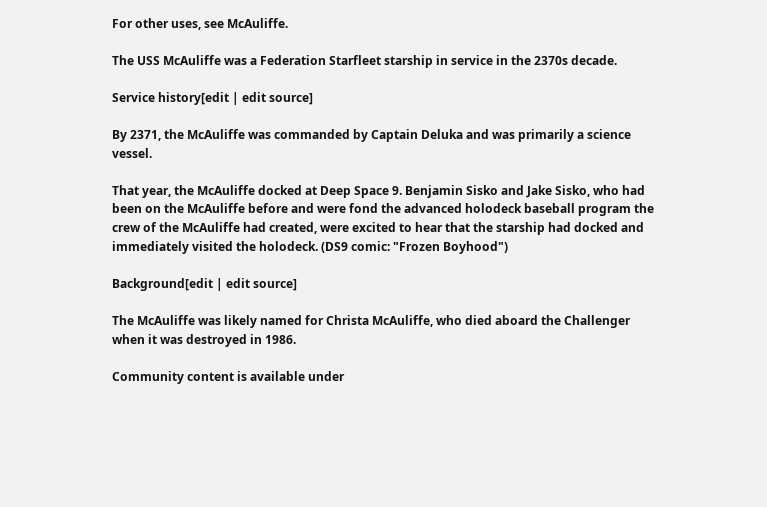For other uses, see McAuliffe.

The USS McAuliffe was a Federation Starfleet starship in service in the 2370s decade.

Service history[edit | edit source]

By 2371, the McAuliffe was commanded by Captain Deluka and was primarily a science vessel.

That year, the McAuliffe docked at Deep Space 9. Benjamin Sisko and Jake Sisko, who had been on the McAuliffe before and were fond the advanced holodeck baseball program the crew of the McAuliffe had created, were excited to hear that the starship had docked and immediately visited the holodeck. (DS9 comic: "Frozen Boyhood")

Background[edit | edit source]

The McAuliffe was likely named for Christa McAuliffe, who died aboard the Challenger when it was destroyed in 1986.

Community content is available under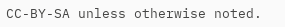CC-BY-SA unless otherwise noted.